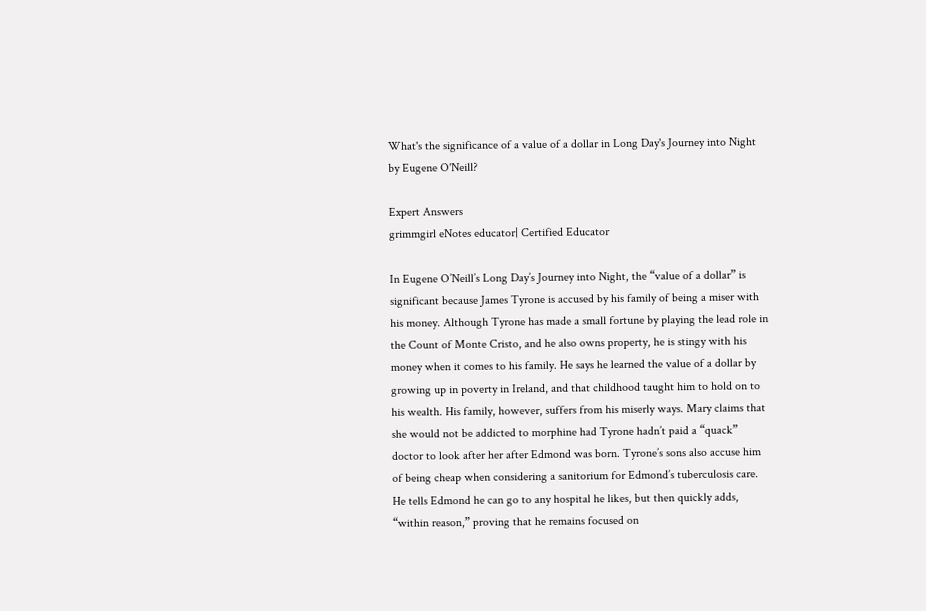What's the significance of a value of a dollar in Long Day's Journey into Night by Eugene O'Neill?

Expert Answers
grimmgirl eNotes educator| Certified Educator

In Eugene O’Neill’s Long Day’s Journey into Night, the “value of a dollar” is significant because James Tyrone is accused by his family of being a miser with his money. Although Tyrone has made a small fortune by playing the lead role in the Count of Monte Cristo, and he also owns property, he is stingy with his money when it comes to his family. He says he learned the value of a dollar by growing up in poverty in Ireland, and that childhood taught him to hold on to his wealth. His family, however, suffers from his miserly ways. Mary claims that she would not be addicted to morphine had Tyrone hadn’t paid a “quack” doctor to look after her after Edmond was born. Tyrone’s sons also accuse him of being cheap when considering a sanitorium for Edmond’s tuberculosis care. He tells Edmond he can go to any hospital he likes, but then quickly adds, “within reason,” proving that he remains focused on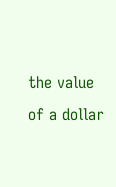the value of a dollar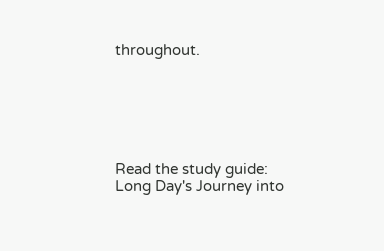throughout.






Read the study guide:
Long Day's Journey into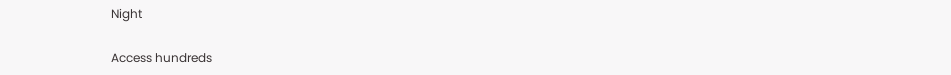Night

Access hundreds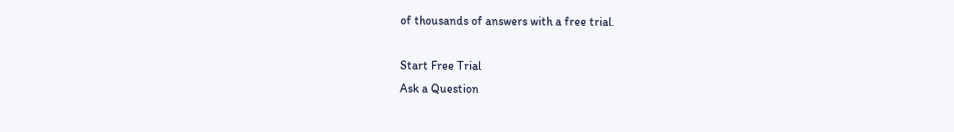of thousands of answers with a free trial.

Start Free Trial
Ask a Question